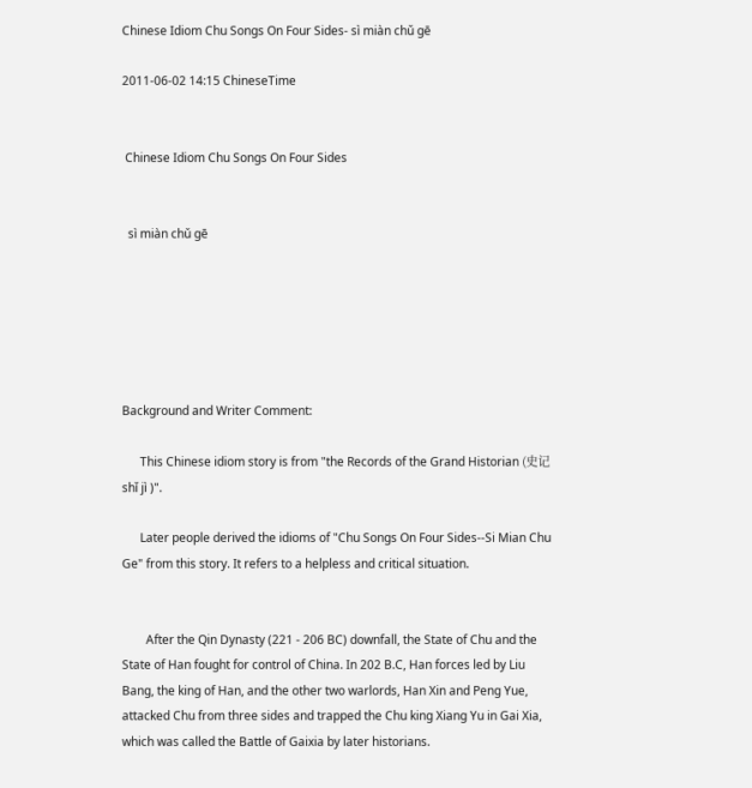Chinese Idiom Chu Songs On Four Sides- sì miàn chǔ gē

2011-06-02 14:15 ChineseTime


 Chinese Idiom Chu Songs On Four Sides


  sì miàn chǔ gē






Background and Writer Comment:

      This Chinese idiom story is from "the Records of the Grand Historian (史记shǐ jì )".

      Later people derived the idioms of "Chu Songs On Four Sides--Si Mian Chu Ge" from this story. It refers to a helpless and critical situation.


        After the Qin Dynasty (221 - 206 BC) downfall, the State of Chu and the State of Han fought for control of China. In 202 B.C, Han forces led by Liu Bang, the king of Han, and the other two warlords, Han Xin and Peng Yue, attacked Chu from three sides and trapped the Chu king Xiang Yu in Gai Xia, which was called the Battle of Gaixia by later historians.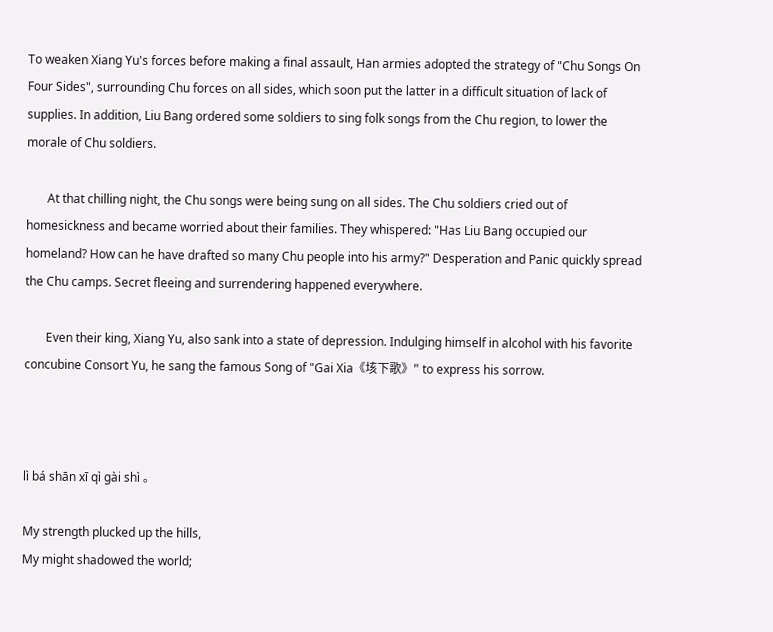To weaken Xiang Yu's forces before making a final assault, Han armies adopted the strategy of "Chu Songs On Four Sides", surrounding Chu forces on all sides, which soon put the latter in a difficult situation of lack of supplies. In addition, Liu Bang ordered some soldiers to sing folk songs from the Chu region, to lower the morale of Chu soldiers.

       At that chilling night, the Chu songs were being sung on all sides. The Chu soldiers cried out of homesickness and became worried about their families. They whispered: "Has Liu Bang occupied our homeland? How can he have drafted so many Chu people into his army?" Desperation and Panic quickly spread the Chu camps. Secret fleeing and surrendering happened everywhere.

       Even their king, Xiang Yu, also sank into a state of depression. Indulging himself in alcohol with his favorite concubine Consort Yu, he sang the famous Song of "Gai Xia《垓下歌》" to express his sorrow.



lì bá shān xī qì gài shì 。

My strength plucked up the hills,
My might shadowed the world;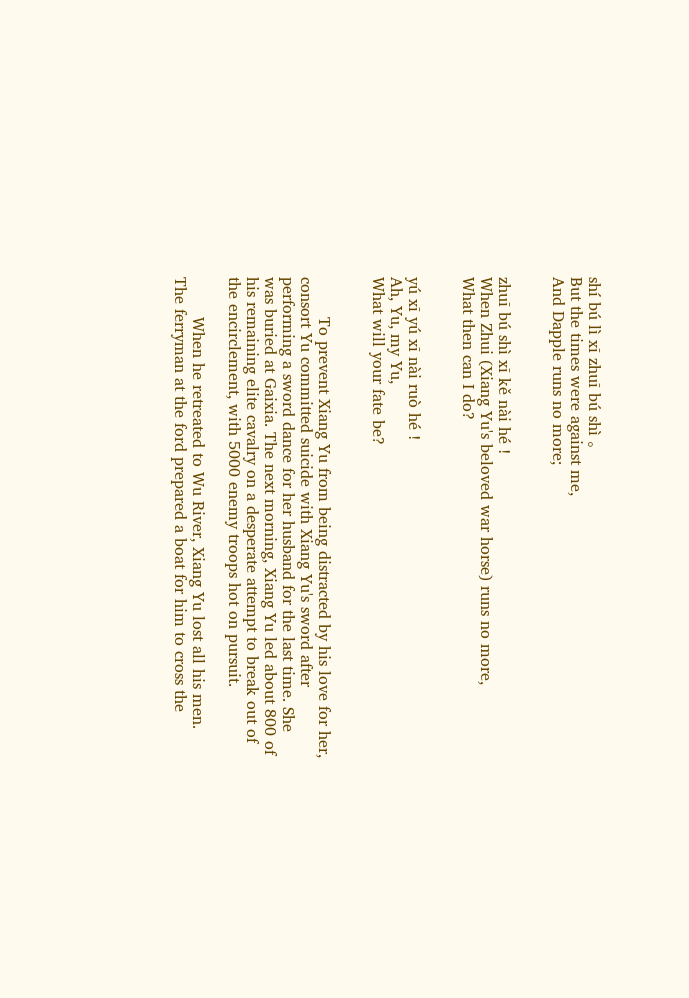shí bú lì xī zhuī bú shì 。
But the times were against me,
And Dapple runs no more;


zhuī bú shì xī kě nài hé !
When Zhui (Xiang Yu's beloved war horse) runs no more,
What then can I do?


yú xī yú xī nài ruò hé !
Ah, Yu, my Yu,
What will your fate be?


        To prevent Xiang Yu from being distracted by his love for her, consort Yu committed suicide with Xiang Yu's sword after performing a sword dance for her husband for the last time. She was buried at Gaixia. The next morning, Xiang Yu led about 800 of his remaining elite cavalry on a desperate attempt to break out of the encirclement, with 5000 enemy troops hot on pursuit.

        When he retreated to Wu River, Xiang Yu lost all his men. The ferryman at the ford prepared a boat for him to cross the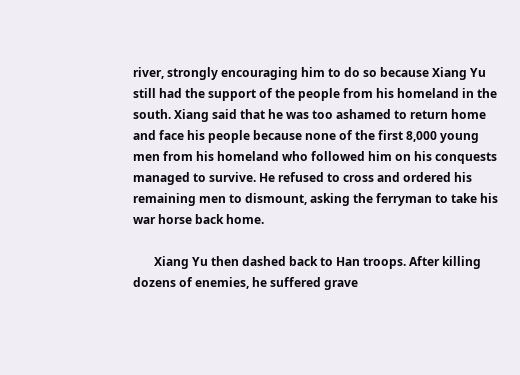river, strongly encouraging him to do so because Xiang Yu still had the support of the people from his homeland in the south. Xiang said that he was too ashamed to return home and face his people because none of the first 8,000 young men from his homeland who followed him on his conquests managed to survive. He refused to cross and ordered his remaining men to dismount, asking the ferryman to take his war horse back home.

       Xiang Yu then dashed back to Han troops. After killing dozens of enemies, he suffered grave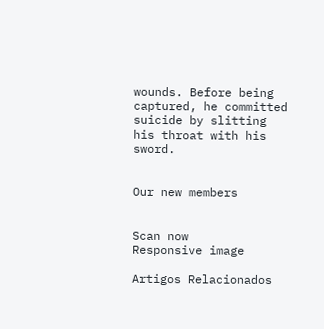wounds. Before being captured, he committed suicide by slitting his throat with his sword.


Our new members


Scan now
Responsive image

Artigos Relacionados